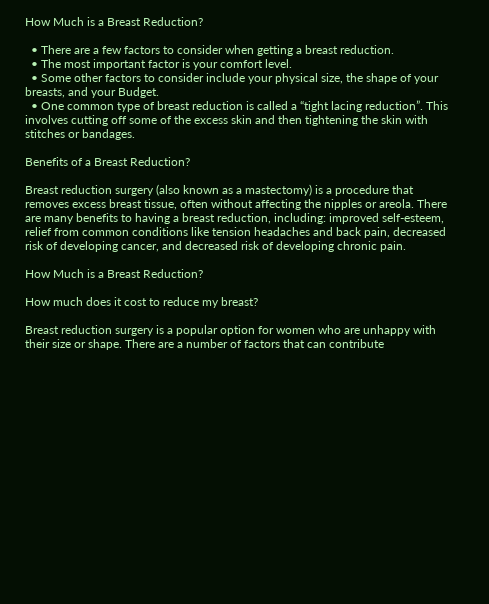How Much is a Breast Reduction?

  • There are a few factors to consider when getting a breast reduction.
  • The most important factor is your comfort level.
  • Some other factors to consider include your physical size, the shape of your breasts, and your Budget.
  • One common type of breast reduction is called a “tight lacing reduction”. This involves cutting off some of the excess skin and then tightening the skin with stitches or bandages.

Benefits of a Breast Reduction?

Breast reduction surgery (also known as a mastectomy) is a procedure that removes excess breast tissue, often without affecting the nipples or areola. There are many benefits to having a breast reduction, including: improved self-esteem, relief from common conditions like tension headaches and back pain, decreased risk of developing cancer, and decreased risk of developing chronic pain.

How Much is a Breast Reduction?

How much does it cost to reduce my breast?

Breast reduction surgery is a popular option for women who are unhappy with their size or shape. There are a number of factors that can contribute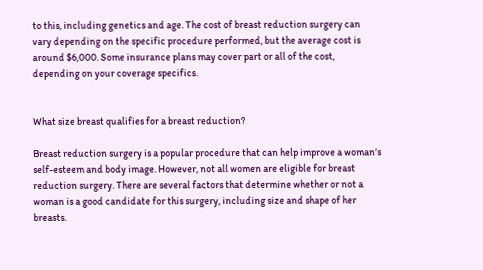to this, including genetics and age. The cost of breast reduction surgery can vary depending on the specific procedure performed, but the average cost is around $6,000. Some insurance plans may cover part or all of the cost, depending on your coverage specifics.


What size breast qualifies for a breast reduction?

Breast reduction surgery is a popular procedure that can help improve a woman’s self-esteem and body image. However, not all women are eligible for breast reduction surgery. There are several factors that determine whether or not a woman is a good candidate for this surgery, including size and shape of her breasts.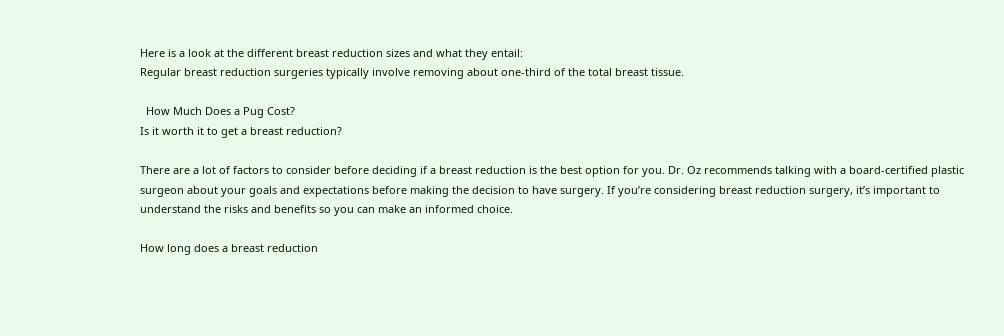Here is a look at the different breast reduction sizes and what they entail:
Regular breast reduction surgeries typically involve removing about one-third of the total breast tissue.

  How Much Does a Pug Cost?
Is it worth it to get a breast reduction?

There are a lot of factors to consider before deciding if a breast reduction is the best option for you. Dr. Oz recommends talking with a board-certified plastic surgeon about your goals and expectations before making the decision to have surgery. If you’re considering breast reduction surgery, it’s important to understand the risks and benefits so you can make an informed choice.

How long does a breast reduction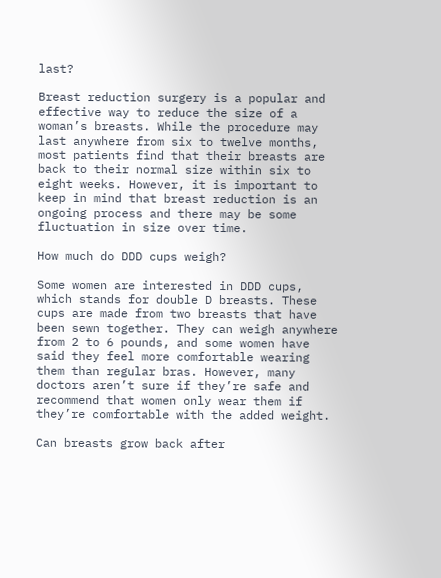last?

Breast reduction surgery is a popular and effective way to reduce the size of a woman’s breasts. While the procedure may last anywhere from six to twelve months, most patients find that their breasts are back to their normal size within six to eight weeks. However, it is important to keep in mind that breast reduction is an ongoing process and there may be some fluctuation in size over time.

How much do DDD cups weigh?

Some women are interested in DDD cups, which stands for double D breasts. These cups are made from two breasts that have been sewn together. They can weigh anywhere from 2 to 6 pounds, and some women have said they feel more comfortable wearing them than regular bras. However, many doctors aren’t sure if they’re safe and recommend that women only wear them if they’re comfortable with the added weight.

Can breasts grow back after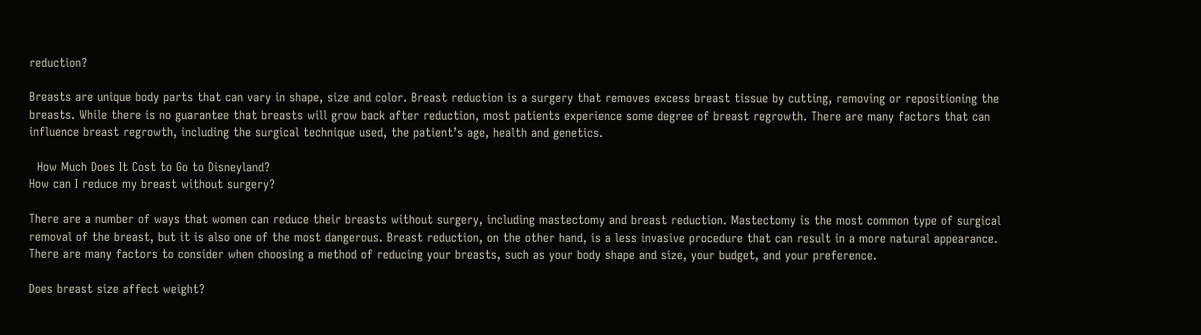reduction?

Breasts are unique body parts that can vary in shape, size and color. Breast reduction is a surgery that removes excess breast tissue by cutting, removing or repositioning the breasts. While there is no guarantee that breasts will grow back after reduction, most patients experience some degree of breast regrowth. There are many factors that can influence breast regrowth, including the surgical technique used, the patient’s age, health and genetics.

  How Much Does It Cost to Go to Disneyland?
How can I reduce my breast without surgery?

There are a number of ways that women can reduce their breasts without surgery, including mastectomy and breast reduction. Mastectomy is the most common type of surgical removal of the breast, but it is also one of the most dangerous. Breast reduction, on the other hand, is a less invasive procedure that can result in a more natural appearance. There are many factors to consider when choosing a method of reducing your breasts, such as your body shape and size, your budget, and your preference.

Does breast size affect weight?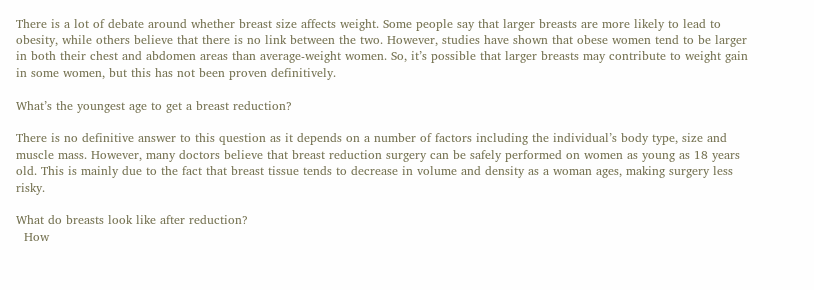There is a lot of debate around whether breast size affects weight. Some people say that larger breasts are more likely to lead to obesity, while others believe that there is no link between the two. However, studies have shown that obese women tend to be larger in both their chest and abdomen areas than average-weight women. So, it’s possible that larger breasts may contribute to weight gain in some women, but this has not been proven definitively.

What’s the youngest age to get a breast reduction?

There is no definitive answer to this question as it depends on a number of factors including the individual’s body type, size and muscle mass. However, many doctors believe that breast reduction surgery can be safely performed on women as young as 18 years old. This is mainly due to the fact that breast tissue tends to decrease in volume and density as a woman ages, making surgery less risky.

What do breasts look like after reduction?
  How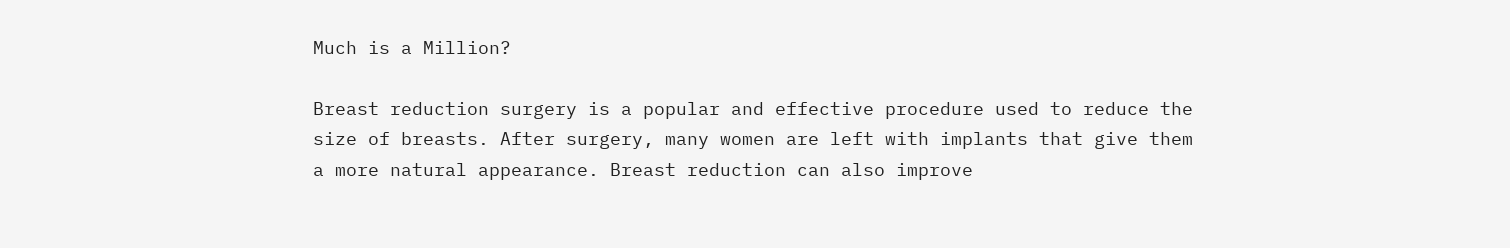Much is a Million?

Breast reduction surgery is a popular and effective procedure used to reduce the size of breasts. After surgery, many women are left with implants that give them a more natural appearance. Breast reduction can also improve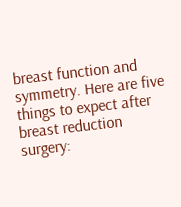breast function and symmetry. Here are five things to expect after breast reduction surgery: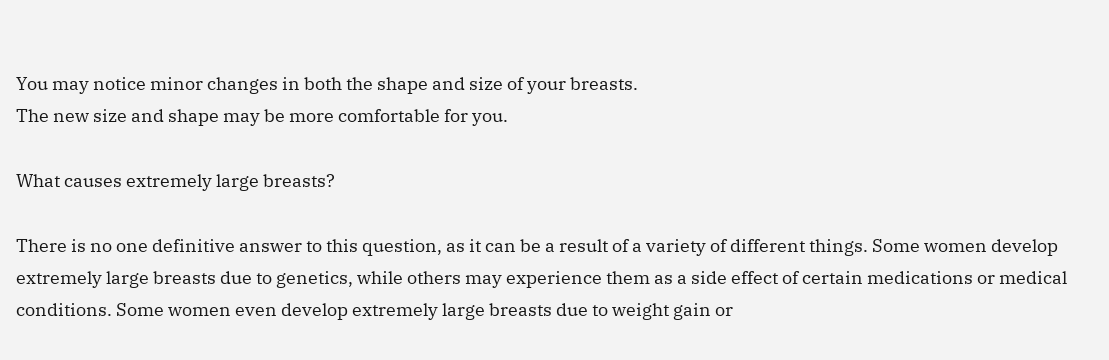You may notice minor changes in both the shape and size of your breasts.
The new size and shape may be more comfortable for you.

What causes extremely large breasts?

There is no one definitive answer to this question, as it can be a result of a variety of different things. Some women develop extremely large breasts due to genetics, while others may experience them as a side effect of certain medications or medical conditions. Some women even develop extremely large breasts due to weight gain or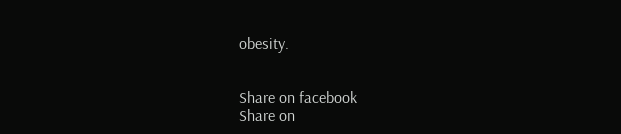obesity.


Share on facebook
Share on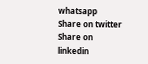whatsapp
Share on twitter
Share on linkedin